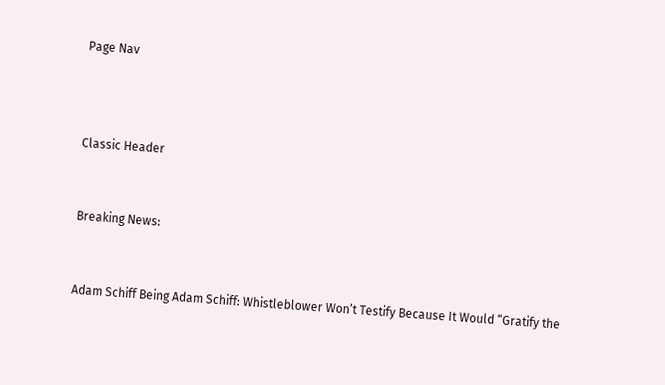Page Nav



Classic Header


Breaking News:


Adam Schiff Being Adam Schiff: Whistleblower Won’t Testify Because It Would “Gratify the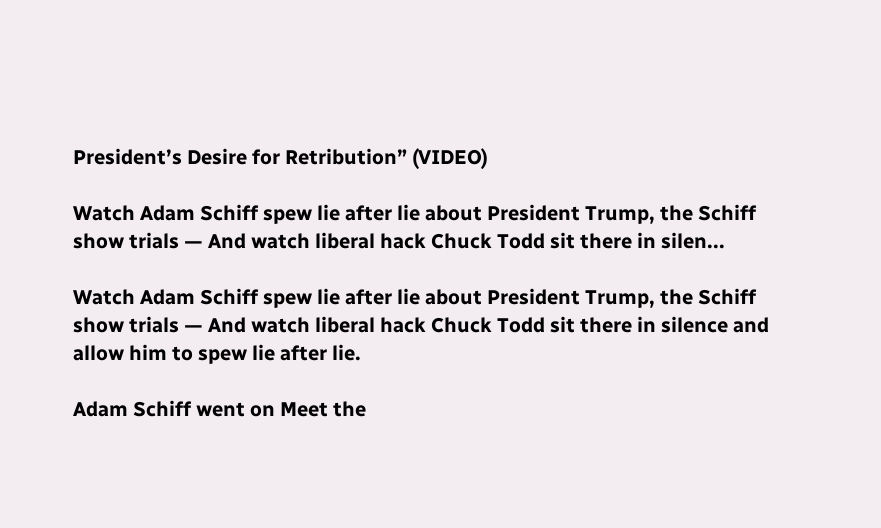President’s Desire for Retribution” (VIDEO)

Watch Adam Schiff spew lie after lie about President Trump, the Schiff show trials — And watch liberal hack Chuck Todd sit there in silen...

Watch Adam Schiff spew lie after lie about President Trump, the Schiff show trials — And watch liberal hack Chuck Todd sit there in silence and allow him to spew lie after lie.

Adam Schiff went on Meet the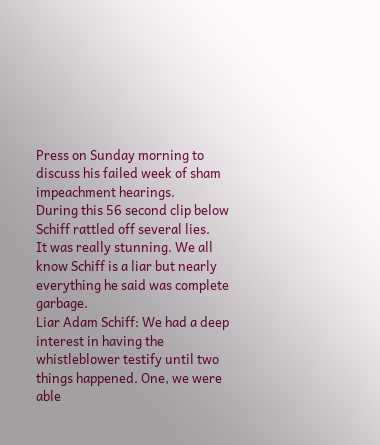Press on Sunday morning to discuss his failed week of sham impeachment hearings.
During this 56 second clip below Schiff rattled off several lies.
It was really stunning. We all know Schiff is a liar but nearly everything he said was complete garbage.
Liar Adam Schiff: We had a deep interest in having the whistleblower testify until two things happened. One, we were able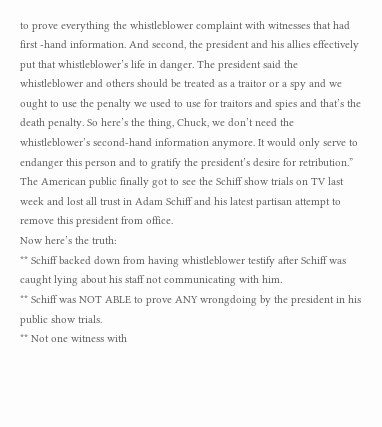to prove everything the whistleblower complaint with witnesses that had first -hand information. And second, the president and his allies effectively put that whistleblower’s life in danger. The president said the whistleblower and others should be treated as a traitor or a spy and we ought to use the penalty we used to use for traitors and spies and that’s the death penalty. So here’s the thing, Chuck, we don’t need the whistleblower’s second-hand information anymore. It would only serve to endanger this person and to gratify the president’s desire for retribution.”
The American public finally got to see the Schiff show trials on TV last week and lost all trust in Adam Schiff and his latest partisan attempt to remove this president from office.
Now here’s the truth:
** Schiff backed down from having whistleblower testify after Schiff was caught lying about his staff not communicating with him.
** Schiff was NOT ABLE to prove ANY wrongdoing by the president in his public show trials.
** Not one witness with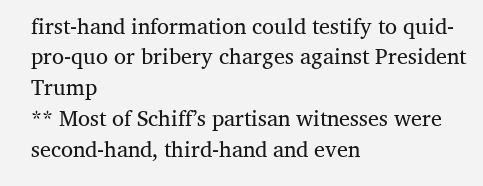first-hand information could testify to quid-pro-quo or bribery charges against President Trump
** Most of Schiff’s partisan witnesses were second-hand, third-hand and even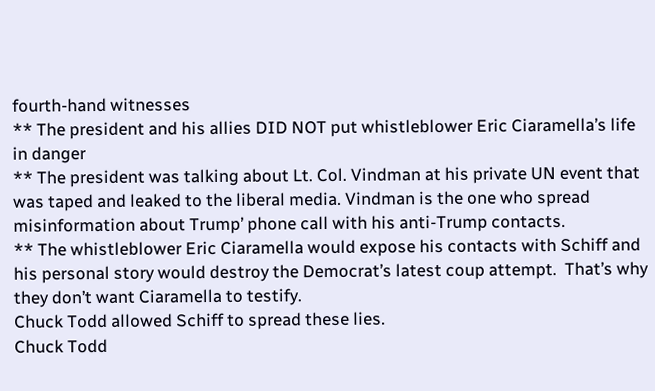fourth-hand witnesses
** The president and his allies DID NOT put whistleblower Eric Ciaramella’s life in danger
** The president was talking about Lt. Col. Vindman at his private UN event that was taped and leaked to the liberal media. Vindman is the one who spread misinformation about Trump’ phone call with his anti-Trump contacts.
** The whistleblower Eric Ciaramella would expose his contacts with Schiff and his personal story would destroy the Democrat’s latest coup attempt.  That’s why they don’t want Ciaramella to testify.
Chuck Todd allowed Schiff to spread these lies.
Chuck Todd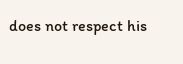does not respect his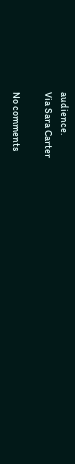audience.
Via Sara Carter

No comments